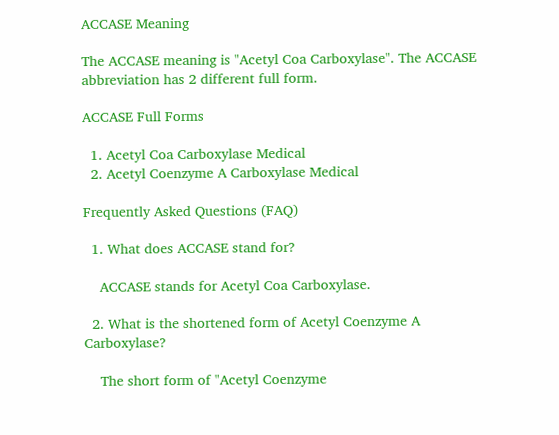ACCASE Meaning

The ACCASE meaning is "Acetyl Coa Carboxylase". The ACCASE abbreviation has 2 different full form.

ACCASE Full Forms

  1. Acetyl Coa Carboxylase Medical
  2. Acetyl Coenzyme A Carboxylase Medical

Frequently Asked Questions (FAQ)

  1. What does ACCASE stand for?

    ACCASE stands for Acetyl Coa Carboxylase.

  2. What is the shortened form of Acetyl Coenzyme A Carboxylase?

    The short form of "Acetyl Coenzyme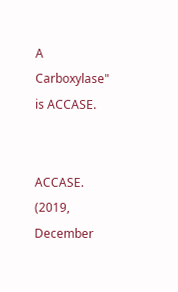A Carboxylase" is ACCASE.


ACCASE. (2019, December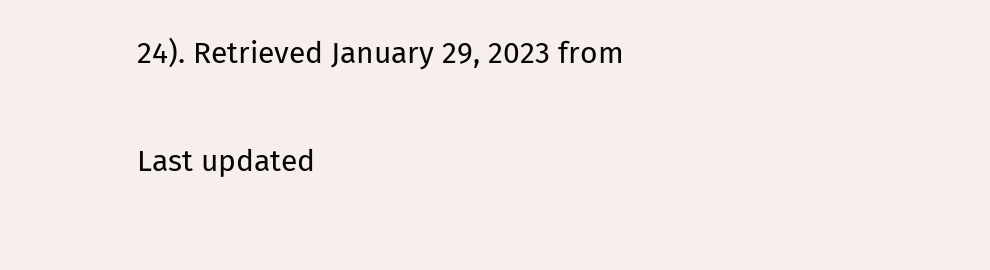24). Retrieved January 29, 2023 from

Last updated